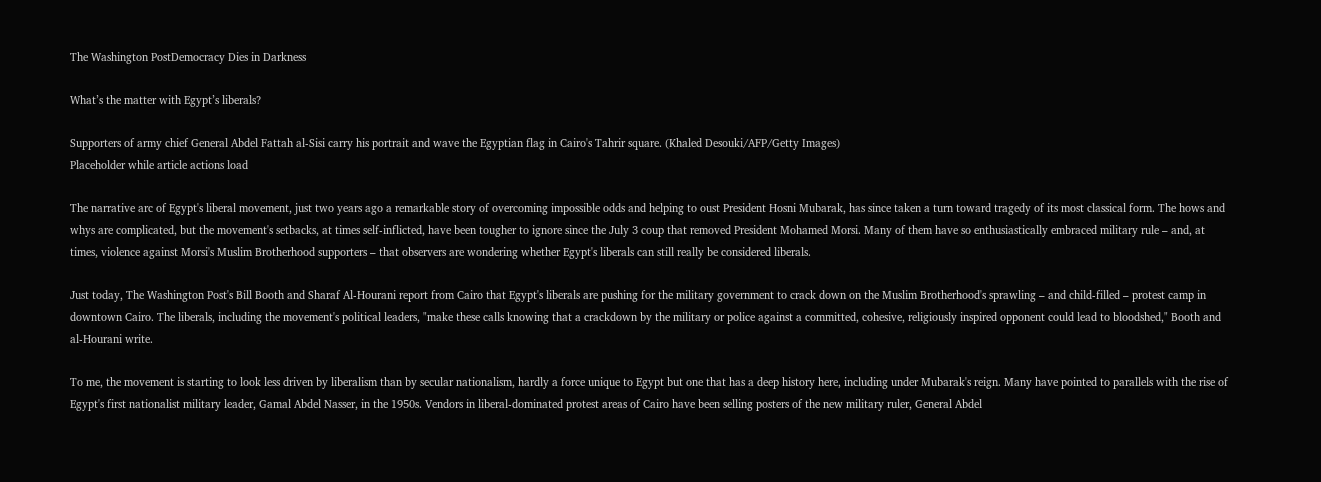The Washington PostDemocracy Dies in Darkness

What’s the matter with Egypt’s liberals?

Supporters of army chief General Abdel Fattah al-Sisi carry his portrait and wave the Egyptian flag in Cairo's Tahrir square. (Khaled Desouki/AFP/Getty Images)
Placeholder while article actions load

The narrative arc of Egypt's liberal movement, just two years ago a remarkable story of overcoming impossible odds and helping to oust President Hosni Mubarak, has since taken a turn toward tragedy of its most classical form. The hows and whys are complicated, but the movement's setbacks, at times self-inflicted, have been tougher to ignore since the July 3 coup that removed President Mohamed Morsi. Many of them have so enthusiastically embraced military rule – and, at times, violence against Morsi's Muslim Brotherhood supporters – that observers are wondering whether Egypt's liberals can still really be considered liberals.

Just today, The Washington Post's Bill Booth and Sharaf Al-Hourani report from Cairo that Egypt's liberals are pushing for the military government to crack down on the Muslim Brotherhood's sprawling – and child-filled – protest camp in downtown Cairo. The liberals, including the movement's political leaders, "make these calls knowing that a crackdown by the military or police against a committed, cohesive, religiously inspired opponent could lead to bloodshed," Booth and al-Hourani write.

To me, the movement is starting to look less driven by liberalism than by secular nationalism, hardly a force unique to Egypt but one that has a deep history here, including under Mubarak's reign. Many have pointed to parallels with the rise of Egypt's first nationalist military leader, Gamal Abdel Nasser, in the 1950s. Vendors in liberal-dominated protest areas of Cairo have been selling posters of the new military ruler, General Abdel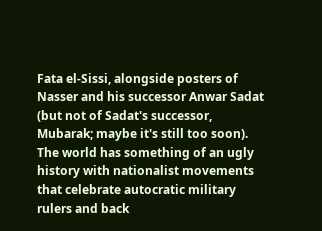Fata el-Sissi, alongside posters of Nasser and his successor Anwar Sadat (but not of Sadat's successor, Mubarak; maybe it's still too soon). The world has something of an ugly history with nationalist movements that celebrate autocratic military rulers and back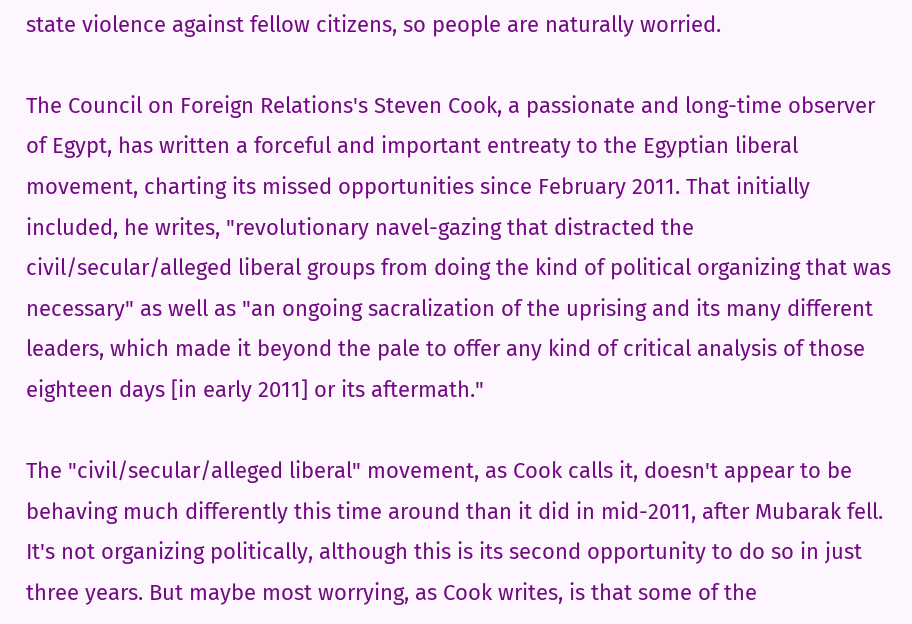state violence against fellow citizens, so people are naturally worried.

The Council on Foreign Relations's Steven Cook, a passionate and long-time observer of Egypt, has written a forceful and important entreaty to the Egyptian liberal movement, charting its missed opportunities since February 2011. That initially included, he writes, "revolutionary navel-gazing that distracted the civil/secular/alleged liberal groups from doing the kind of political organizing that was necessary" as well as "an ongoing sacralization of the uprising and its many different leaders, which made it beyond the pale to offer any kind of critical analysis of those eighteen days [in early 2011] or its aftermath."

The "civil/secular/alleged liberal" movement, as Cook calls it, doesn't appear to be behaving much differently this time around than it did in mid-2011, after Mubarak fell. It's not organizing politically, although this is its second opportunity to do so in just three years. But maybe most worrying, as Cook writes, is that some of the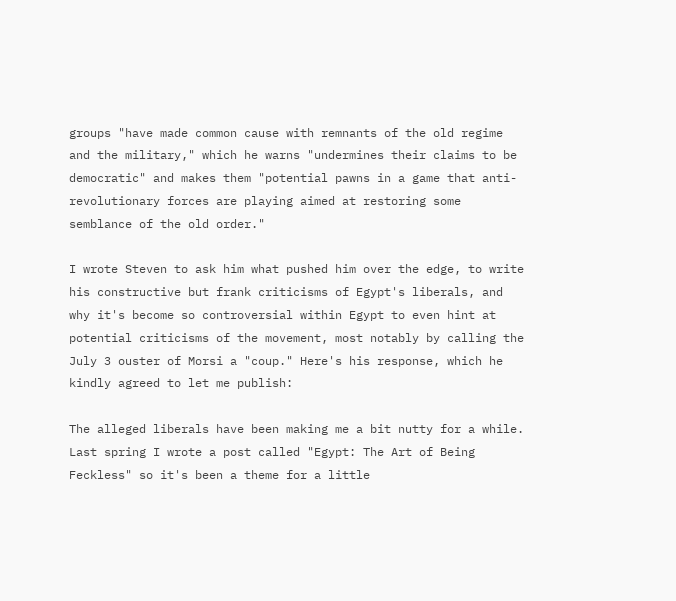groups "have made common cause with remnants of the old regime and the military," which he warns "undermines their claims to be democratic" and makes them "potential pawns in a game that anti-revolutionary forces are playing aimed at restoring some semblance of the old order."

I wrote Steven to ask him what pushed him over the edge, to write his constructive but frank criticisms of Egypt's liberals, and why it's become so controversial within Egypt to even hint at potential criticisms of the movement, most notably by calling the July 3 ouster of Morsi a "coup." Here's his response, which he kindly agreed to let me publish:

The alleged liberals have been making me a bit nutty for a while. Last spring I wrote a post called "Egypt: The Art of Being Feckless" so it's been a theme for a little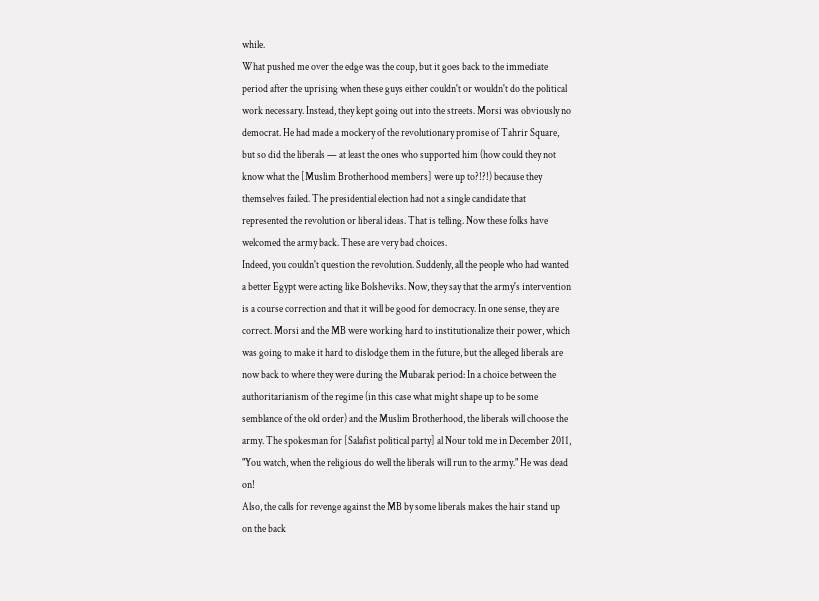while.
What pushed me over the edge was the coup, but it goes back to the immediate period after the uprising when these guys either couldn't or wouldn't do the political work necessary. Instead, they kept going out into the streets. Morsi was obviously no democrat. He had made a mockery of the revolutionary promise of Tahrir Square, but so did the liberals — at least the ones who supported him (how could they not know what the [Muslim Brotherhood members] were up to?!?!) because they themselves failed. The presidential election had not a single candidate that represented the revolution or liberal ideas. That is telling. Now these folks have welcomed the army back. These are very bad choices.
Indeed, you couldn't question the revolution. Suddenly, all the people who had wanted a better Egypt were acting like Bolsheviks. Now, they say that the army's intervention is a course correction and that it will be good for democracy. In one sense, they are correct. Morsi and the MB were working hard to institutionalize their power, which was going to make it hard to dislodge them in the future, but the alleged liberals are now back to where they were during the Mubarak period: In a choice between the authoritarianism of the regime (in this case what might shape up to be some semblance of the old order) and the Muslim Brotherhood, the liberals will choose the army. The spokesman for [Salafist political party] al Nour told me in December 2011, "You watch, when the religious do well the liberals will run to the army." He was dead on!
Also, the calls for revenge against the MB by some liberals makes the hair stand up on the back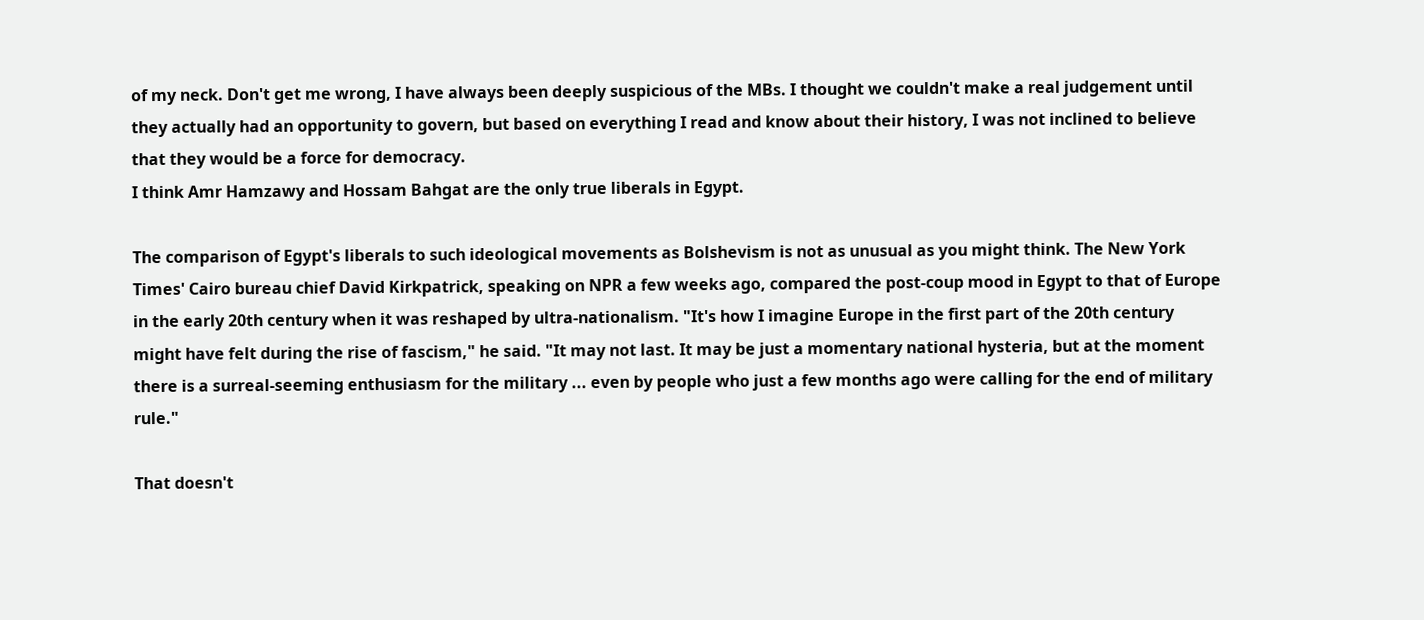of my neck. Don't get me wrong, I have always been deeply suspicious of the MBs. I thought we couldn't make a real judgement until they actually had an opportunity to govern, but based on everything I read and know about their history, I was not inclined to believe that they would be a force for democracy.
I think Amr Hamzawy and Hossam Bahgat are the only true liberals in Egypt.

The comparison of Egypt's liberals to such ideological movements as Bolshevism is not as unusual as you might think. The New York Times' Cairo bureau chief David Kirkpatrick, speaking on NPR a few weeks ago, compared the post-coup mood in Egypt to that of Europe in the early 20th century when it was reshaped by ultra-nationalism. "It's how I imagine Europe in the first part of the 20th century might have felt during the rise of fascism," he said. "It may not last. It may be just a momentary national hysteria, but at the moment there is a surreal-seeming enthusiasm for the military ... even by people who just a few months ago were calling for the end of military rule."

That doesn't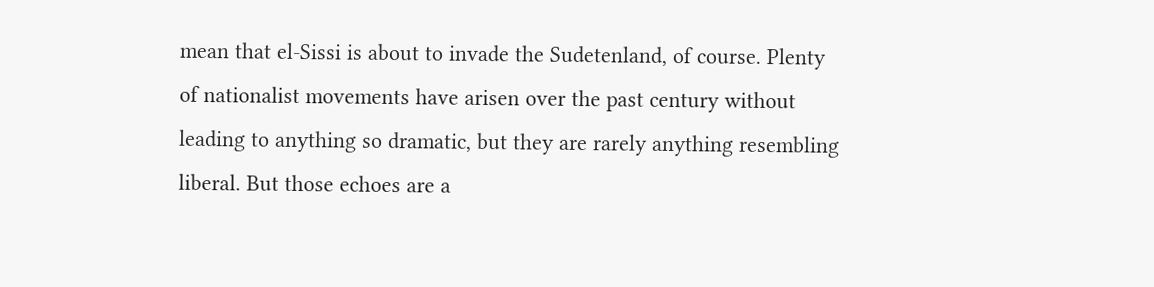mean that el-Sissi is about to invade the Sudetenland, of course. Plenty of nationalist movements have arisen over the past century without leading to anything so dramatic, but they are rarely anything resembling liberal. But those echoes are a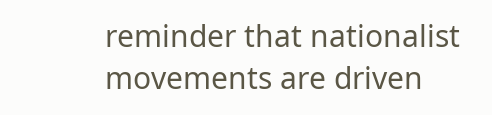reminder that nationalist movements are driven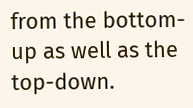from the bottom-up as well as the top-down.